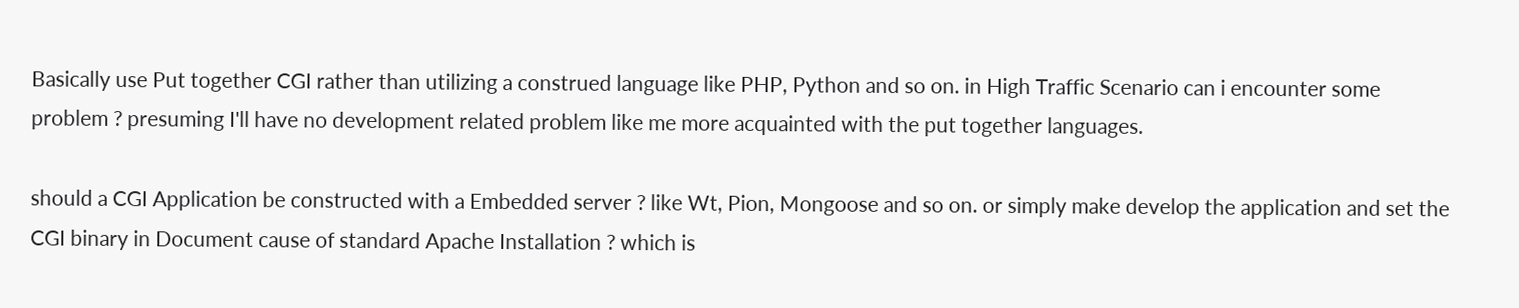Basically use Put together CGI rather than utilizing a construed language like PHP, Python and so on. in High Traffic Scenario can i encounter some problem ? presuming I'll have no development related problem like me more acquainted with the put together languages.

should a CGI Application be constructed with a Embedded server ? like Wt, Pion, Mongoose and so on. or simply make develop the application and set the CGI binary in Document cause of standard Apache Installation ? which is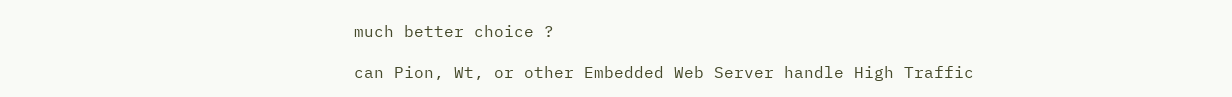much better choice ?

can Pion, Wt, or other Embedded Web Server handle High Traffic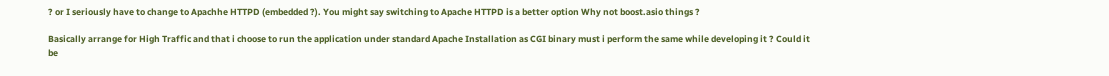? or I seriously have to change to Apachhe HTTPD (embedded ?). You might say switching to Apache HTTPD is a better option Why not boost.asio things ?

Basically arrange for High Traffic and that i choose to run the application under standard Apache Installation as CGI binary must i perform the same while developing it ? Could it be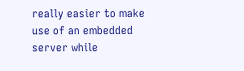really easier to make use of an embedded server while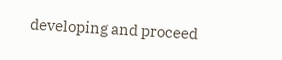developing and proceed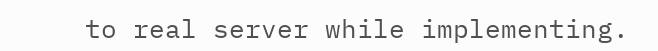to real server while implementing.